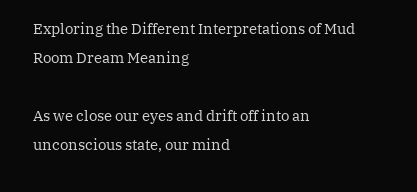Exploring the Different Interpretations of Mud Room Dream Meaning

As we close our eyes and drift off into an unconscious state, our mind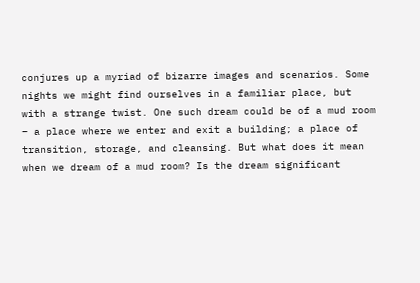conjures up a myriad of bizarre images and scenarios. Some nights we might find ourselves in a familiar place, but with a strange twist. One such dream could be of a mud room – a place where we enter and exit a building; a place of transition, storage, and cleansing. But what does it mean when we dream of a mud room? Is the dream significant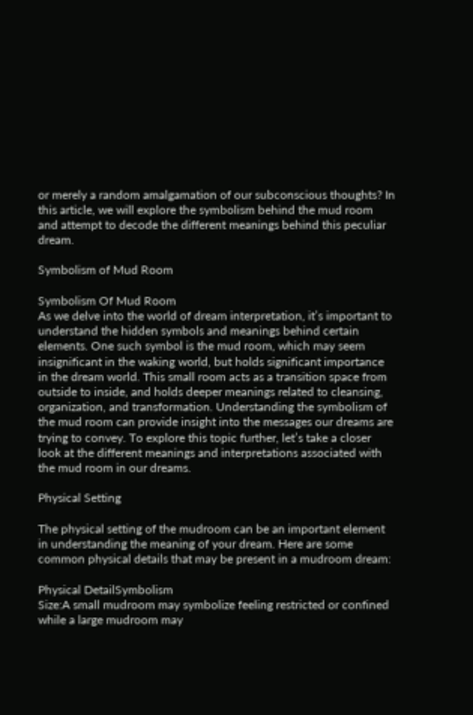or merely a random amalgamation of our subconscious thoughts? In this article, we will explore the symbolism behind the mud room and attempt to decode the different meanings behind this peculiar dream.

Symbolism of Mud Room

Symbolism Of Mud Room
As we delve into the world of dream interpretation, it’s important to understand the hidden symbols and meanings behind certain elements. One such symbol is the mud room, which may seem insignificant in the waking world, but holds significant importance in the dream world. This small room acts as a transition space from outside to inside, and holds deeper meanings related to cleansing, organization, and transformation. Understanding the symbolism of the mud room can provide insight into the messages our dreams are trying to convey. To explore this topic further, let’s take a closer look at the different meanings and interpretations associated with the mud room in our dreams.

Physical Setting

The physical setting of the mudroom can be an important element in understanding the meaning of your dream. Here are some common physical details that may be present in a mudroom dream:

Physical DetailSymbolism
Size:A small mudroom may symbolize feeling restricted or confined while a large mudroom may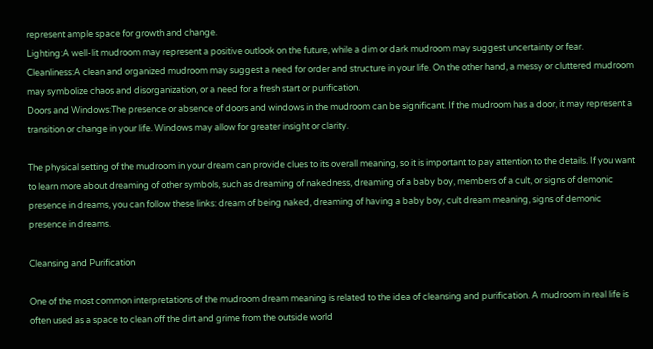represent ample space for growth and change.
Lighting:A well-lit mudroom may represent a positive outlook on the future, while a dim or dark mudroom may suggest uncertainty or fear.
Cleanliness:A clean and organized mudroom may suggest a need for order and structure in your life. On the other hand, a messy or cluttered mudroom may symbolize chaos and disorganization, or a need for a fresh start or purification.
Doors and Windows:The presence or absence of doors and windows in the mudroom can be significant. If the mudroom has a door, it may represent a transition or change in your life. Windows may allow for greater insight or clarity.

The physical setting of the mudroom in your dream can provide clues to its overall meaning, so it is important to pay attention to the details. If you want to learn more about dreaming of other symbols, such as dreaming of nakedness, dreaming of a baby boy, members of a cult, or signs of demonic presence in dreams, you can follow these links: dream of being naked, dreaming of having a baby boy, cult dream meaning, signs of demonic presence in dreams.

Cleansing and Purification

One of the most common interpretations of the mudroom dream meaning is related to the idea of cleansing and purification. A mudroom in real life is often used as a space to clean off the dirt and grime from the outside world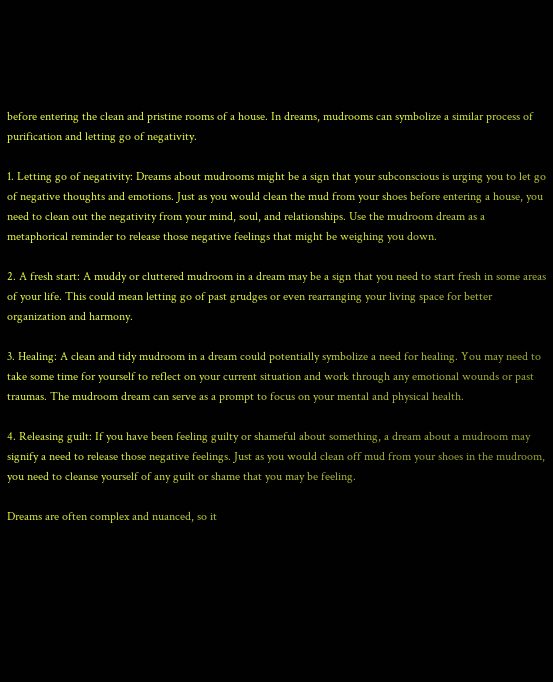before entering the clean and pristine rooms of a house. In dreams, mudrooms can symbolize a similar process of purification and letting go of negativity.

1. Letting go of negativity: Dreams about mudrooms might be a sign that your subconscious is urging you to let go of negative thoughts and emotions. Just as you would clean the mud from your shoes before entering a house, you need to clean out the negativity from your mind, soul, and relationships. Use the mudroom dream as a metaphorical reminder to release those negative feelings that might be weighing you down.

2. A fresh start: A muddy or cluttered mudroom in a dream may be a sign that you need to start fresh in some areas of your life. This could mean letting go of past grudges or even rearranging your living space for better organization and harmony.

3. Healing: A clean and tidy mudroom in a dream could potentially symbolize a need for healing. You may need to take some time for yourself to reflect on your current situation and work through any emotional wounds or past traumas. The mudroom dream can serve as a prompt to focus on your mental and physical health.

4. Releasing guilt: If you have been feeling guilty or shameful about something, a dream about a mudroom may signify a need to release those negative feelings. Just as you would clean off mud from your shoes in the mudroom, you need to cleanse yourself of any guilt or shame that you may be feeling.

Dreams are often complex and nuanced, so it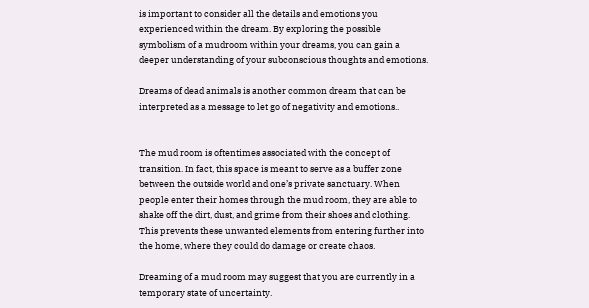is important to consider all the details and emotions you experienced within the dream. By exploring the possible symbolism of a mudroom within your dreams, you can gain a deeper understanding of your subconscious thoughts and emotions.

Dreams of dead animals is another common dream that can be interpreted as a message to let go of negativity and emotions..


The mud room is oftentimes associated with the concept of transition. In fact, this space is meant to serve as a buffer zone between the outside world and one’s private sanctuary. When people enter their homes through the mud room, they are able to shake off the dirt, dust, and grime from their shoes and clothing. This prevents these unwanted elements from entering further into the home, where they could do damage or create chaos.

Dreaming of a mud room may suggest that you are currently in a temporary state of uncertainty.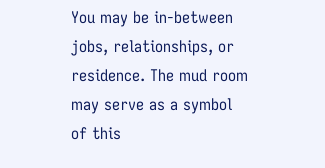You may be in-between jobs, relationships, or residence. The mud room may serve as a symbol of this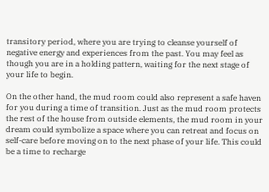transitory period, where you are trying to cleanse yourself of negative energy and experiences from the past. You may feel as though you are in a holding pattern, waiting for the next stage of your life to begin.

On the other hand, the mud room could also represent a safe haven for you during a time of transition. Just as the mud room protects the rest of the house from outside elements, the mud room in your dream could symbolize a space where you can retreat and focus on self-care before moving on to the next phase of your life. This could be a time to recharge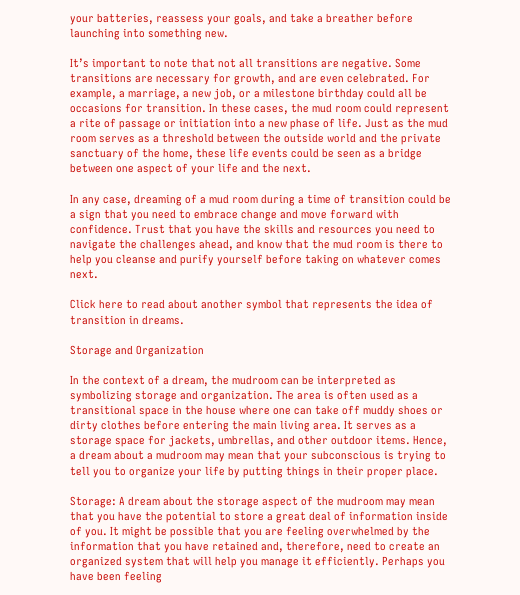your batteries, reassess your goals, and take a breather before launching into something new.

It’s important to note that not all transitions are negative. Some transitions are necessary for growth, and are even celebrated. For example, a marriage, a new job, or a milestone birthday could all be occasions for transition. In these cases, the mud room could represent a rite of passage or initiation into a new phase of life. Just as the mud room serves as a threshold between the outside world and the private sanctuary of the home, these life events could be seen as a bridge between one aspect of your life and the next.

In any case, dreaming of a mud room during a time of transition could be a sign that you need to embrace change and move forward with confidence. Trust that you have the skills and resources you need to navigate the challenges ahead, and know that the mud room is there to help you cleanse and purify yourself before taking on whatever comes next.

Click here to read about another symbol that represents the idea of transition in dreams.

Storage and Organization

In the context of a dream, the mudroom can be interpreted as symbolizing storage and organization. The area is often used as a transitional space in the house where one can take off muddy shoes or dirty clothes before entering the main living area. It serves as a storage space for jackets, umbrellas, and other outdoor items. Hence, a dream about a mudroom may mean that your subconscious is trying to tell you to organize your life by putting things in their proper place.

Storage: A dream about the storage aspect of the mudroom may mean that you have the potential to store a great deal of information inside of you. It might be possible that you are feeling overwhelmed by the information that you have retained and, therefore, need to create an organized system that will help you manage it efficiently. Perhaps you have been feeling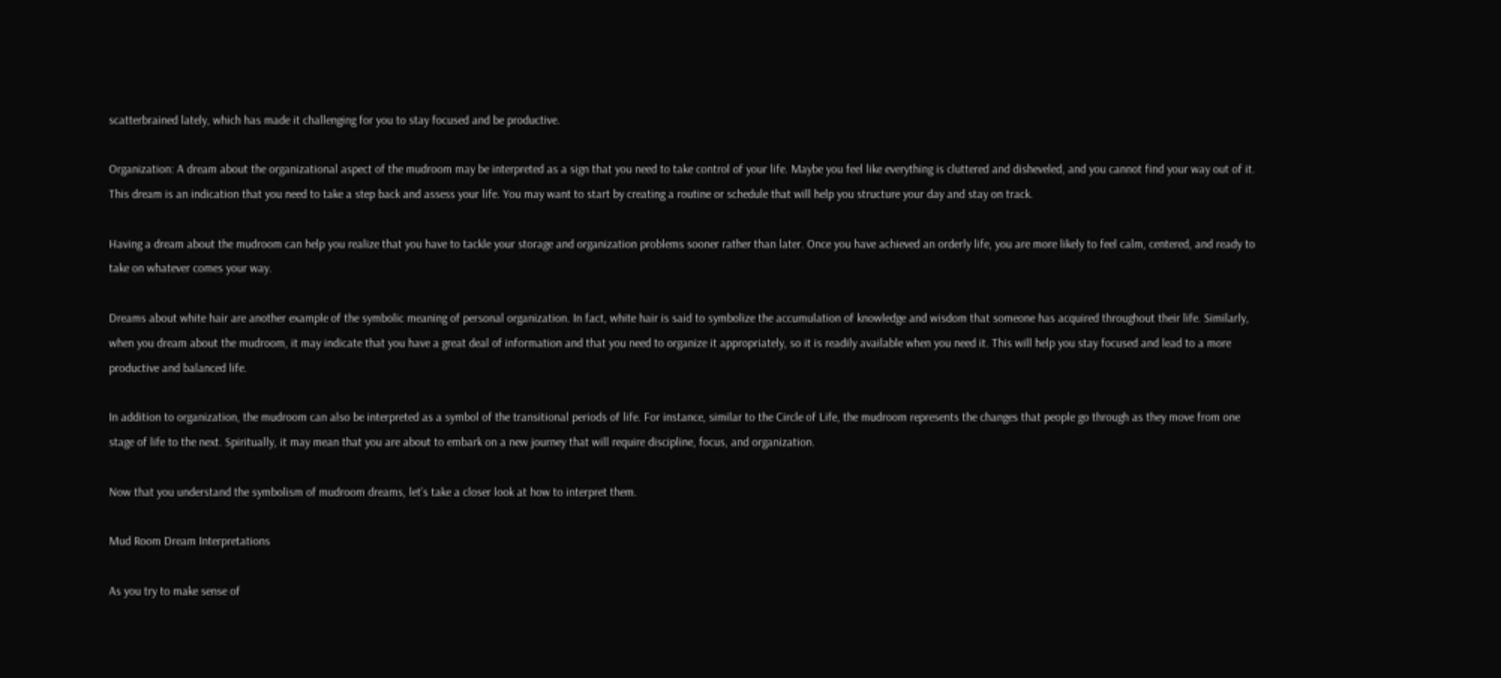scatterbrained lately, which has made it challenging for you to stay focused and be productive.

Organization: A dream about the organizational aspect of the mudroom may be interpreted as a sign that you need to take control of your life. Maybe you feel like everything is cluttered and disheveled, and you cannot find your way out of it. This dream is an indication that you need to take a step back and assess your life. You may want to start by creating a routine or schedule that will help you structure your day and stay on track.

Having a dream about the mudroom can help you realize that you have to tackle your storage and organization problems sooner rather than later. Once you have achieved an orderly life, you are more likely to feel calm, centered, and ready to take on whatever comes your way.

Dreams about white hair are another example of the symbolic meaning of personal organization. In fact, white hair is said to symbolize the accumulation of knowledge and wisdom that someone has acquired throughout their life. Similarly, when you dream about the mudroom, it may indicate that you have a great deal of information and that you need to organize it appropriately, so it is readily available when you need it. This will help you stay focused and lead to a more productive and balanced life.

In addition to organization, the mudroom can also be interpreted as a symbol of the transitional periods of life. For instance, similar to the Circle of Life, the mudroom represents the changes that people go through as they move from one stage of life to the next. Spiritually, it may mean that you are about to embark on a new journey that will require discipline, focus, and organization.

Now that you understand the symbolism of mudroom dreams, let’s take a closer look at how to interpret them.

Mud Room Dream Interpretations

As you try to make sense of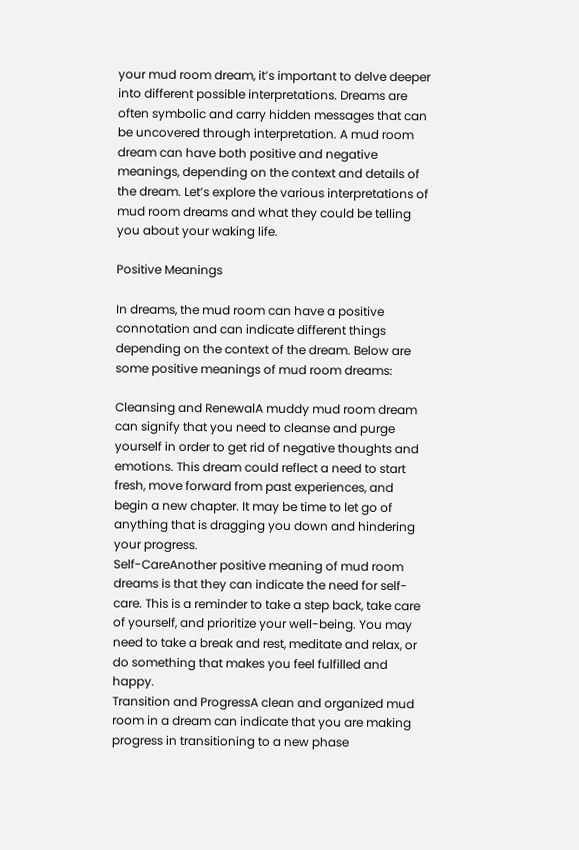your mud room dream, it’s important to delve deeper into different possible interpretations. Dreams are often symbolic and carry hidden messages that can be uncovered through interpretation. A mud room dream can have both positive and negative meanings, depending on the context and details of the dream. Let’s explore the various interpretations of mud room dreams and what they could be telling you about your waking life.

Positive Meanings

In dreams, the mud room can have a positive connotation and can indicate different things depending on the context of the dream. Below are some positive meanings of mud room dreams:

Cleansing and RenewalA muddy mud room dream can signify that you need to cleanse and purge yourself in order to get rid of negative thoughts and emotions. This dream could reflect a need to start fresh, move forward from past experiences, and begin a new chapter. It may be time to let go of anything that is dragging you down and hindering your progress.
Self-CareAnother positive meaning of mud room dreams is that they can indicate the need for self-care. This is a reminder to take a step back, take care of yourself, and prioritize your well-being. You may need to take a break and rest, meditate and relax, or do something that makes you feel fulfilled and happy.
Transition and ProgressA clean and organized mud room in a dream can indicate that you are making progress in transitioning to a new phase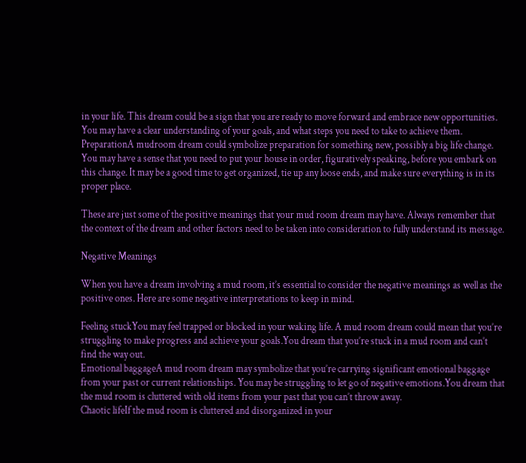in your life. This dream could be a sign that you are ready to move forward and embrace new opportunities. You may have a clear understanding of your goals, and what steps you need to take to achieve them.
PreparationA mudroom dream could symbolize preparation for something new, possibly a big life change. You may have a sense that you need to put your house in order, figuratively speaking, before you embark on this change. It may be a good time to get organized, tie up any loose ends, and make sure everything is in its proper place.

These are just some of the positive meanings that your mud room dream may have. Always remember that the context of the dream and other factors need to be taken into consideration to fully understand its message.

Negative Meanings

When you have a dream involving a mud room, it’s essential to consider the negative meanings as well as the positive ones. Here are some negative interpretations to keep in mind.

Feeling stuckYou may feel trapped or blocked in your waking life. A mud room dream could mean that you’re struggling to make progress and achieve your goals.You dream that you’re stuck in a mud room and can’t find the way out.
Emotional baggageA mud room dream may symbolize that you’re carrying significant emotional baggage from your past or current relationships. You may be struggling to let go of negative emotions.You dream that the mud room is cluttered with old items from your past that you can’t throw away.
Chaotic lifeIf the mud room is cluttered and disorganized in your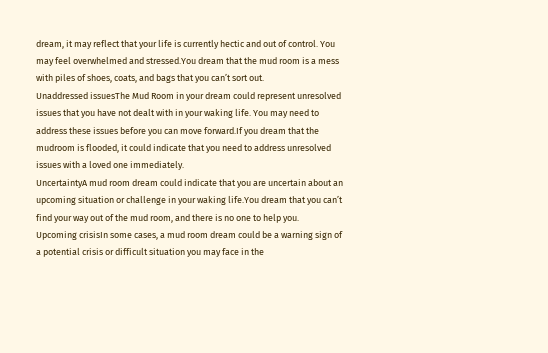dream, it may reflect that your life is currently hectic and out of control. You may feel overwhelmed and stressed.You dream that the mud room is a mess with piles of shoes, coats, and bags that you can’t sort out.
Unaddressed issuesThe Mud Room in your dream could represent unresolved issues that you have not dealt with in your waking life. You may need to address these issues before you can move forward.If you dream that the mudroom is flooded, it could indicate that you need to address unresolved issues with a loved one immediately.
UncertaintyA mud room dream could indicate that you are uncertain about an upcoming situation or challenge in your waking life.You dream that you can’t find your way out of the mud room, and there is no one to help you.
Upcoming crisisIn some cases, a mud room dream could be a warning sign of a potential crisis or difficult situation you may face in the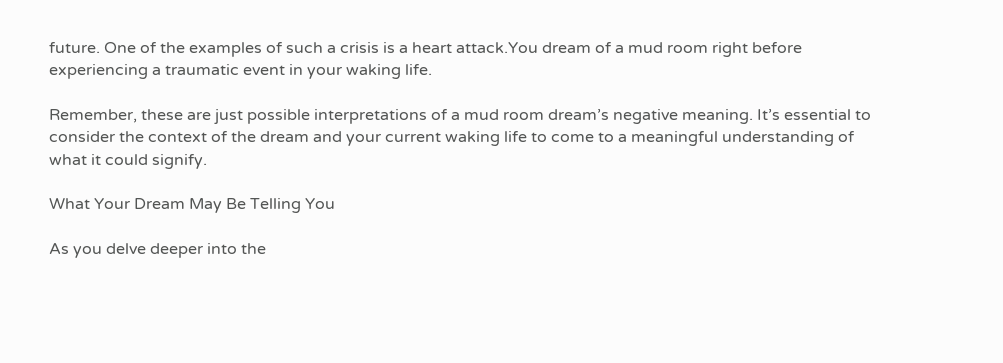future. One of the examples of such a crisis is a heart attack.You dream of a mud room right before experiencing a traumatic event in your waking life.

Remember, these are just possible interpretations of a mud room dream’s negative meaning. It’s essential to consider the context of the dream and your current waking life to come to a meaningful understanding of what it could signify.

What Your Dream May Be Telling You

As you delve deeper into the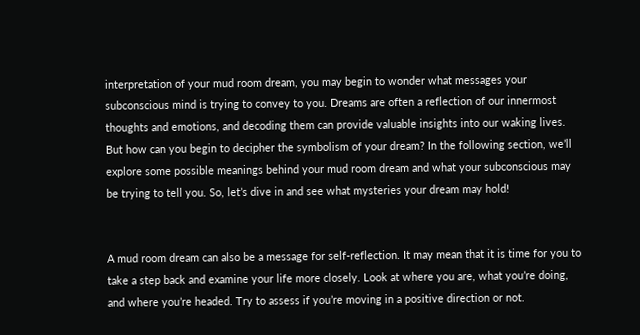interpretation of your mud room dream, you may begin to wonder what messages your subconscious mind is trying to convey to you. Dreams are often a reflection of our innermost thoughts and emotions, and decoding them can provide valuable insights into our waking lives. But how can you begin to decipher the symbolism of your dream? In the following section, we’ll explore some possible meanings behind your mud room dream and what your subconscious may be trying to tell you. So, let’s dive in and see what mysteries your dream may hold!


A mud room dream can also be a message for self-reflection. It may mean that it is time for you to take a step back and examine your life more closely. Look at where you are, what you’re doing, and where you’re headed. Try to assess if you’re moving in a positive direction or not.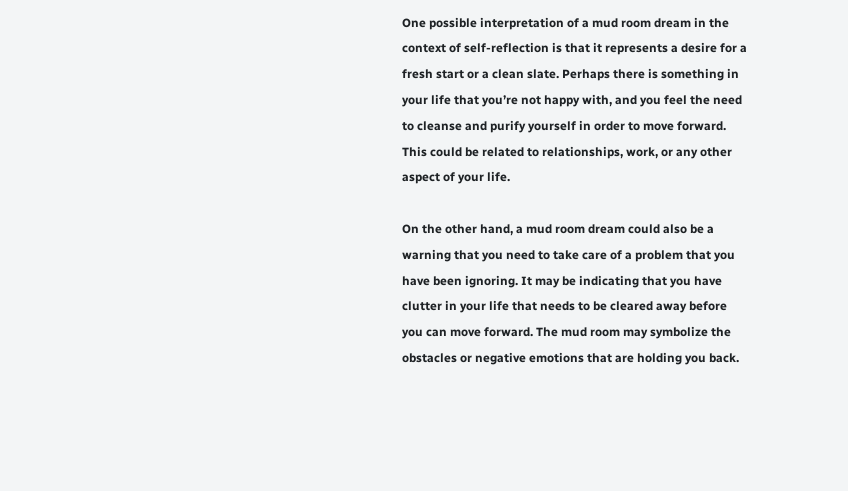One possible interpretation of a mud room dream in the context of self-reflection is that it represents a desire for a fresh start or a clean slate. Perhaps there is something in your life that you’re not happy with, and you feel the need to cleanse and purify yourself in order to move forward. This could be related to relationships, work, or any other aspect of your life.

On the other hand, a mud room dream could also be a warning that you need to take care of a problem that you have been ignoring. It may be indicating that you have clutter in your life that needs to be cleared away before you can move forward. The mud room may symbolize the obstacles or negative emotions that are holding you back.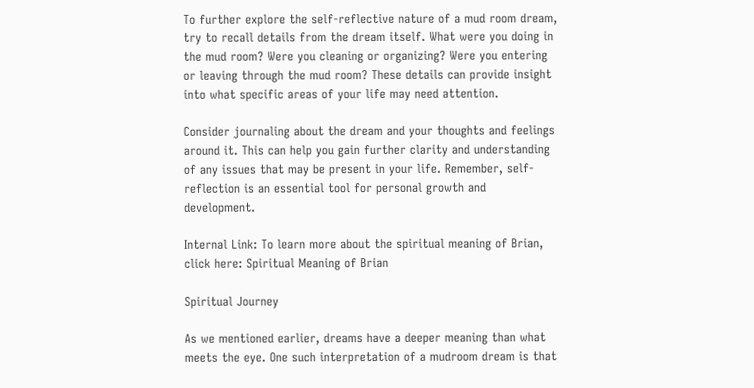To further explore the self-reflective nature of a mud room dream, try to recall details from the dream itself. What were you doing in the mud room? Were you cleaning or organizing? Were you entering or leaving through the mud room? These details can provide insight into what specific areas of your life may need attention.

Consider journaling about the dream and your thoughts and feelings around it. This can help you gain further clarity and understanding of any issues that may be present in your life. Remember, self-reflection is an essential tool for personal growth and development.

Internal Link: To learn more about the spiritual meaning of Brian, click here: Spiritual Meaning of Brian

Spiritual Journey

As we mentioned earlier, dreams have a deeper meaning than what meets the eye. One such interpretation of a mudroom dream is that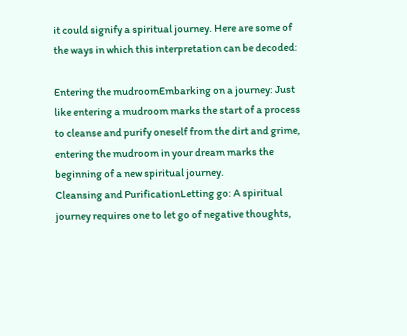it could signify a spiritual journey. Here are some of the ways in which this interpretation can be decoded:

Entering the mudroomEmbarking on a journey: Just like entering a mudroom marks the start of a process to cleanse and purify oneself from the dirt and grime, entering the mudroom in your dream marks the beginning of a new spiritual journey.
Cleansing and PurificationLetting go: A spiritual journey requires one to let go of negative thoughts,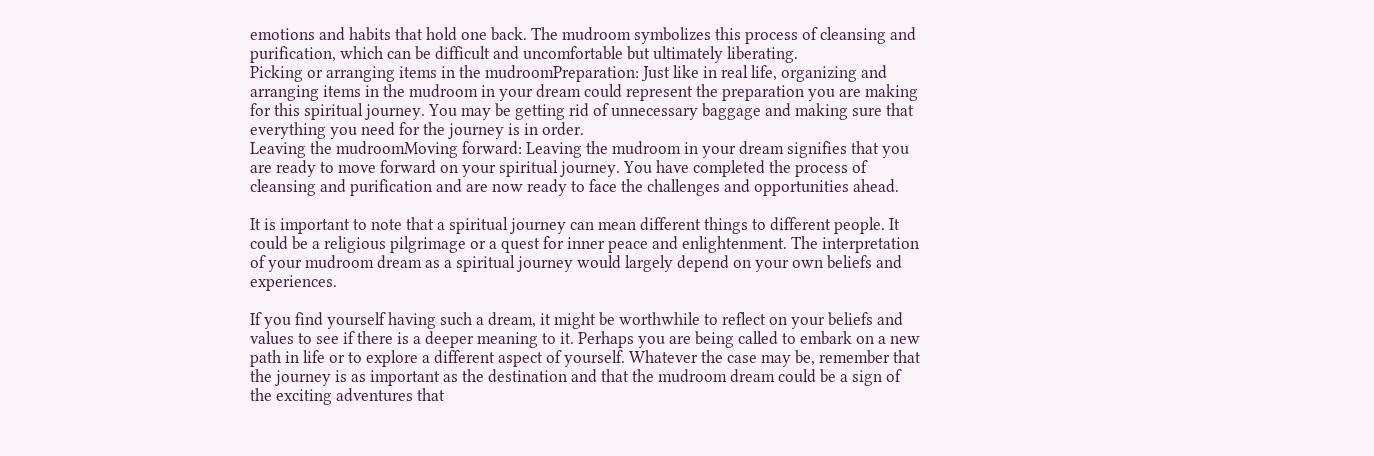emotions and habits that hold one back. The mudroom symbolizes this process of cleansing and purification, which can be difficult and uncomfortable but ultimately liberating.
Picking or arranging items in the mudroomPreparation: Just like in real life, organizing and arranging items in the mudroom in your dream could represent the preparation you are making for this spiritual journey. You may be getting rid of unnecessary baggage and making sure that everything you need for the journey is in order.
Leaving the mudroomMoving forward: Leaving the mudroom in your dream signifies that you are ready to move forward on your spiritual journey. You have completed the process of cleansing and purification and are now ready to face the challenges and opportunities ahead.

It is important to note that a spiritual journey can mean different things to different people. It could be a religious pilgrimage or a quest for inner peace and enlightenment. The interpretation of your mudroom dream as a spiritual journey would largely depend on your own beliefs and experiences.

If you find yourself having such a dream, it might be worthwhile to reflect on your beliefs and values to see if there is a deeper meaning to it. Perhaps you are being called to embark on a new path in life or to explore a different aspect of yourself. Whatever the case may be, remember that the journey is as important as the destination and that the mudroom dream could be a sign of the exciting adventures that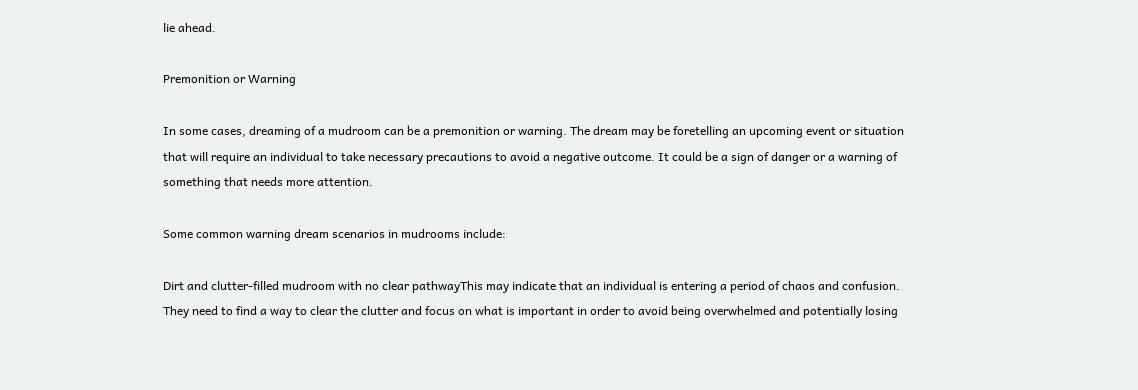lie ahead.

Premonition or Warning

In some cases, dreaming of a mudroom can be a premonition or warning. The dream may be foretelling an upcoming event or situation that will require an individual to take necessary precautions to avoid a negative outcome. It could be a sign of danger or a warning of something that needs more attention.

Some common warning dream scenarios in mudrooms include:

Dirt and clutter-filled mudroom with no clear pathwayThis may indicate that an individual is entering a period of chaos and confusion. They need to find a way to clear the clutter and focus on what is important in order to avoid being overwhelmed and potentially losing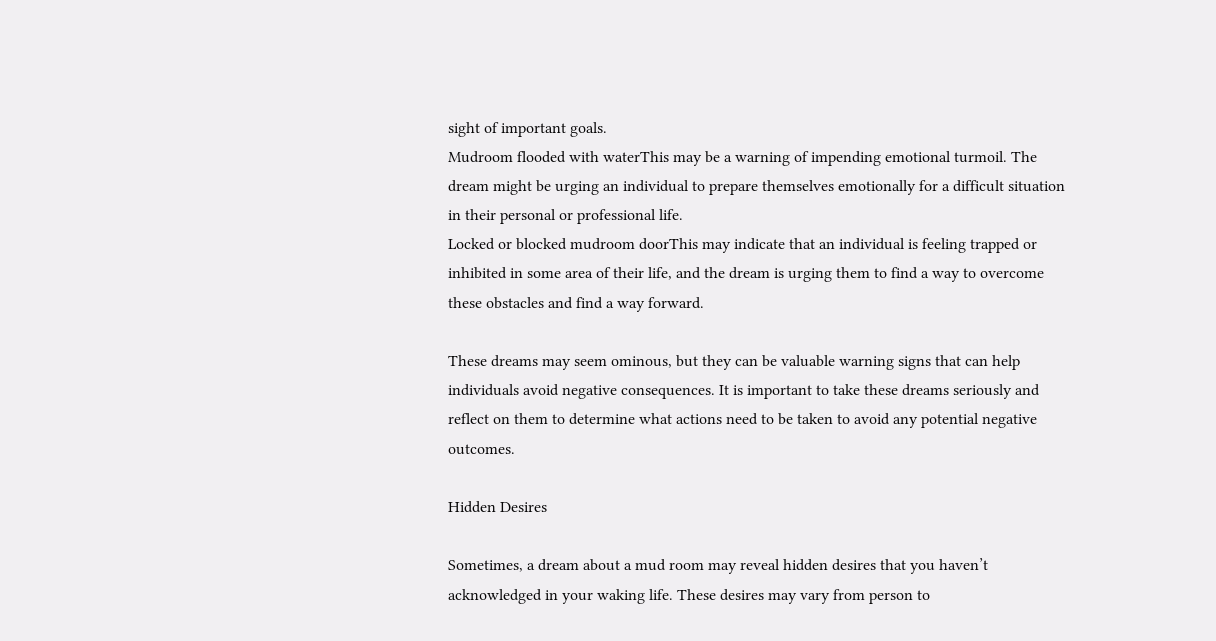sight of important goals.
Mudroom flooded with waterThis may be a warning of impending emotional turmoil. The dream might be urging an individual to prepare themselves emotionally for a difficult situation in their personal or professional life.
Locked or blocked mudroom doorThis may indicate that an individual is feeling trapped or inhibited in some area of their life, and the dream is urging them to find a way to overcome these obstacles and find a way forward.

These dreams may seem ominous, but they can be valuable warning signs that can help individuals avoid negative consequences. It is important to take these dreams seriously and reflect on them to determine what actions need to be taken to avoid any potential negative outcomes.

Hidden Desires

Sometimes, a dream about a mud room may reveal hidden desires that you haven’t acknowledged in your waking life. These desires may vary from person to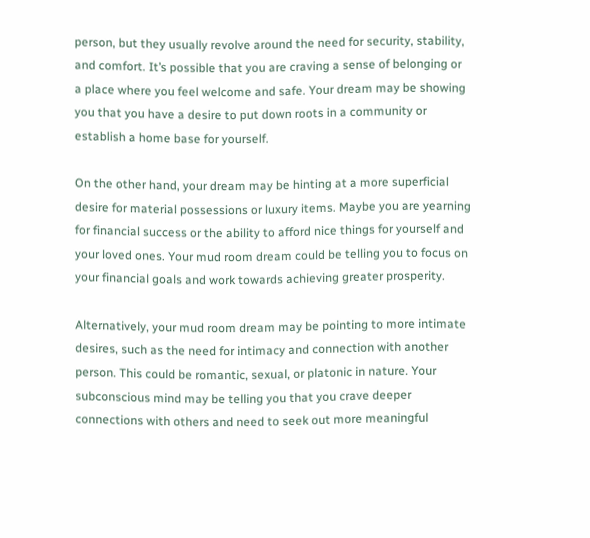person, but they usually revolve around the need for security, stability, and comfort. It’s possible that you are craving a sense of belonging or a place where you feel welcome and safe. Your dream may be showing you that you have a desire to put down roots in a community or establish a home base for yourself.

On the other hand, your dream may be hinting at a more superficial desire for material possessions or luxury items. Maybe you are yearning for financial success or the ability to afford nice things for yourself and your loved ones. Your mud room dream could be telling you to focus on your financial goals and work towards achieving greater prosperity.

Alternatively, your mud room dream may be pointing to more intimate desires, such as the need for intimacy and connection with another person. This could be romantic, sexual, or platonic in nature. Your subconscious mind may be telling you that you crave deeper connections with others and need to seek out more meaningful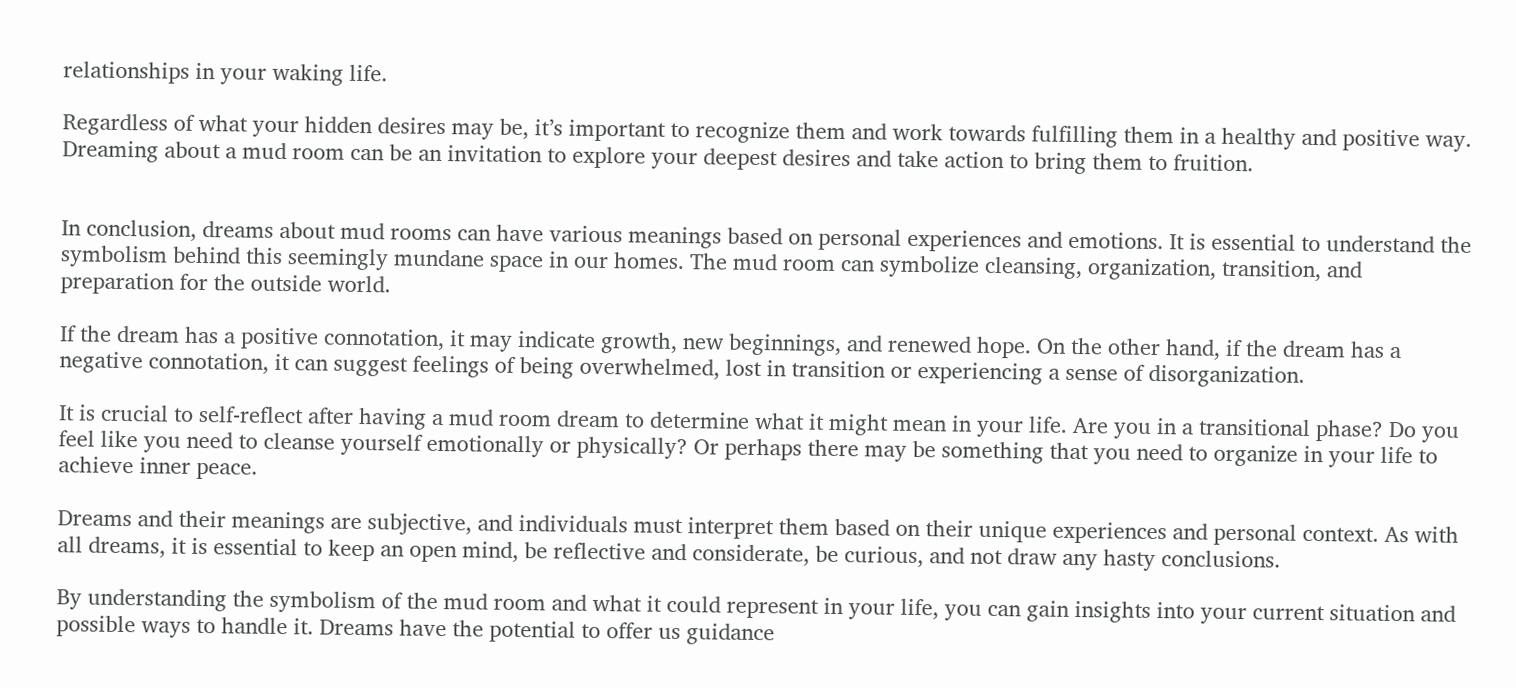relationships in your waking life.

Regardless of what your hidden desires may be, it’s important to recognize them and work towards fulfilling them in a healthy and positive way. Dreaming about a mud room can be an invitation to explore your deepest desires and take action to bring them to fruition.


In conclusion, dreams about mud rooms can have various meanings based on personal experiences and emotions. It is essential to understand the symbolism behind this seemingly mundane space in our homes. The mud room can symbolize cleansing, organization, transition, and preparation for the outside world.

If the dream has a positive connotation, it may indicate growth, new beginnings, and renewed hope. On the other hand, if the dream has a negative connotation, it can suggest feelings of being overwhelmed, lost in transition or experiencing a sense of disorganization.

It is crucial to self-reflect after having a mud room dream to determine what it might mean in your life. Are you in a transitional phase? Do you feel like you need to cleanse yourself emotionally or physically? Or perhaps there may be something that you need to organize in your life to achieve inner peace.

Dreams and their meanings are subjective, and individuals must interpret them based on their unique experiences and personal context. As with all dreams, it is essential to keep an open mind, be reflective and considerate, be curious, and not draw any hasty conclusions.

By understanding the symbolism of the mud room and what it could represent in your life, you can gain insights into your current situation and possible ways to handle it. Dreams have the potential to offer us guidance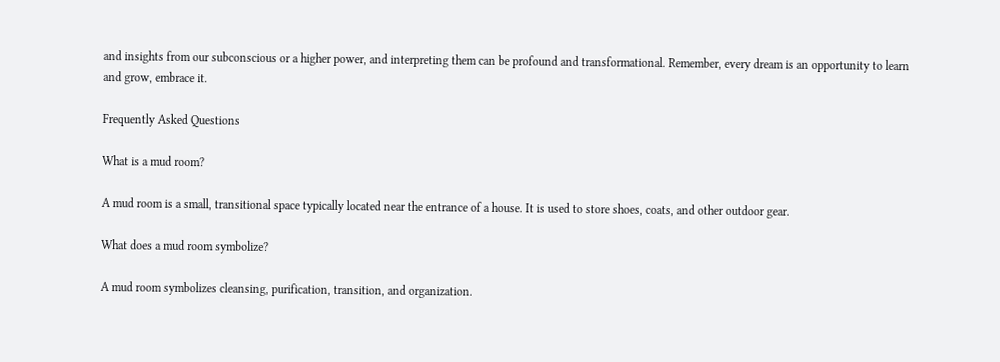and insights from our subconscious or a higher power, and interpreting them can be profound and transformational. Remember, every dream is an opportunity to learn and grow, embrace it.

Frequently Asked Questions

What is a mud room?

A mud room is a small, transitional space typically located near the entrance of a house. It is used to store shoes, coats, and other outdoor gear.

What does a mud room symbolize?

A mud room symbolizes cleansing, purification, transition, and organization.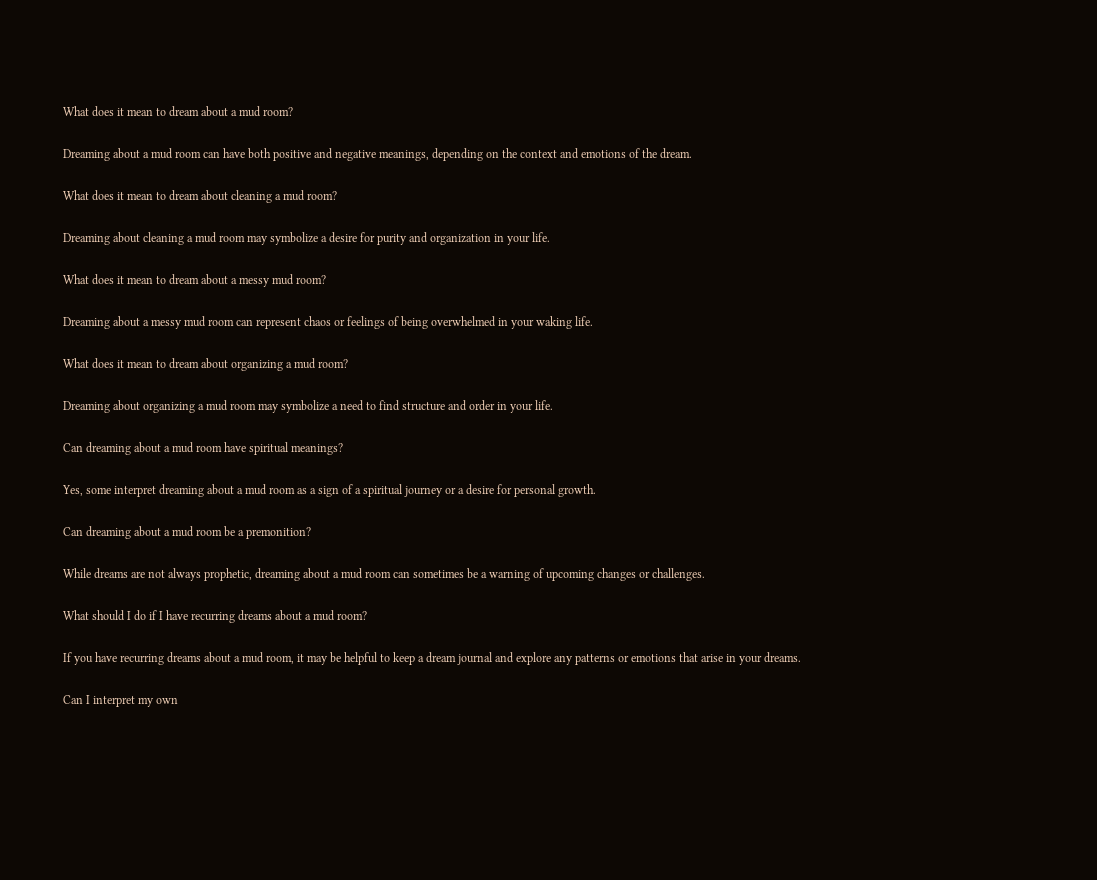What does it mean to dream about a mud room?

Dreaming about a mud room can have both positive and negative meanings, depending on the context and emotions of the dream.

What does it mean to dream about cleaning a mud room?

Dreaming about cleaning a mud room may symbolize a desire for purity and organization in your life.

What does it mean to dream about a messy mud room?

Dreaming about a messy mud room can represent chaos or feelings of being overwhelmed in your waking life.

What does it mean to dream about organizing a mud room?

Dreaming about organizing a mud room may symbolize a need to find structure and order in your life.

Can dreaming about a mud room have spiritual meanings?

Yes, some interpret dreaming about a mud room as a sign of a spiritual journey or a desire for personal growth.

Can dreaming about a mud room be a premonition?

While dreams are not always prophetic, dreaming about a mud room can sometimes be a warning of upcoming changes or challenges.

What should I do if I have recurring dreams about a mud room?

If you have recurring dreams about a mud room, it may be helpful to keep a dream journal and explore any patterns or emotions that arise in your dreams.

Can I interpret my own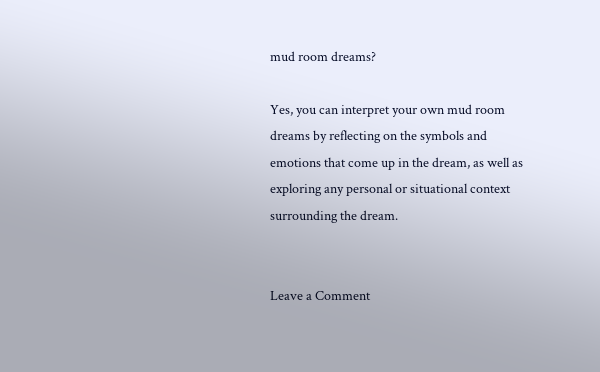mud room dreams?

Yes, you can interpret your own mud room dreams by reflecting on the symbols and emotions that come up in the dream, as well as exploring any personal or situational context surrounding the dream.


Leave a Comment